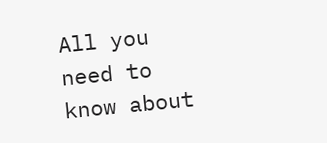All you need to know about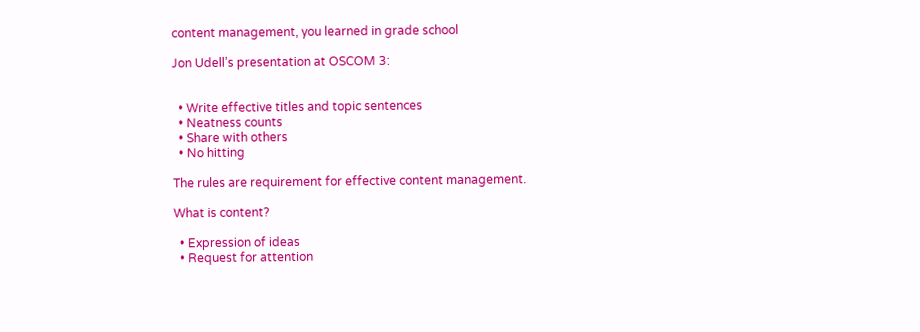content management, you learned in grade school

Jon Udell’s presentation at OSCOM 3:


  • Write effective titles and topic sentences
  • Neatness counts
  • Share with others
  • No hitting

The rules are requirement for effective content management.

What is content?

  • Expression of ideas
  • Request for attention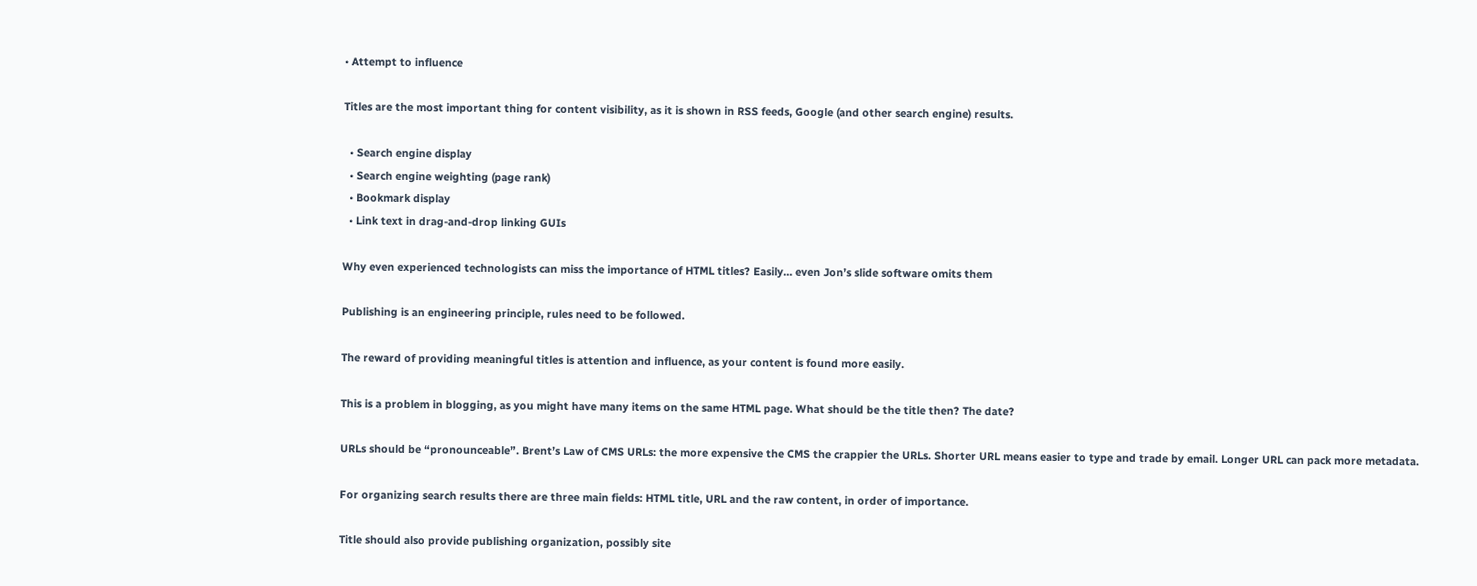• Attempt to influence

Titles are the most important thing for content visibility, as it is shown in RSS feeds, Google (and other search engine) results.

  • Search engine display
  • Search engine weighting (page rank)
  • Bookmark display
  • Link text in drag-and-drop linking GUIs

Why even experienced technologists can miss the importance of HTML titles? Easily… even Jon’s slide software omits them

Publishing is an engineering principle, rules need to be followed.

The reward of providing meaningful titles is attention and influence, as your content is found more easily.

This is a problem in blogging, as you might have many items on the same HTML page. What should be the title then? The date?

URLs should be “pronounceable”. Brent’s Law of CMS URLs: the more expensive the CMS the crappier the URLs. Shorter URL means easier to type and trade by email. Longer URL can pack more metadata.

For organizing search results there are three main fields: HTML title, URL and the raw content, in order of importance.

Title should also provide publishing organization, possibly site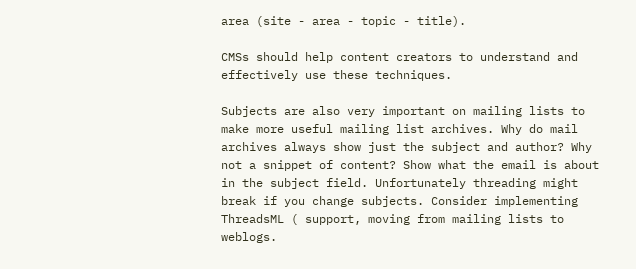area (site - area - topic - title).

CMSs should help content creators to understand and effectively use these techniques.

Subjects are also very important on mailing lists to make more useful mailing list archives. Why do mail archives always show just the subject and author? Why not a snippet of content? Show what the email is about in the subject field. Unfortunately threading might break if you change subjects. Consider implementing ThreadsML ( support, moving from mailing lists to weblogs.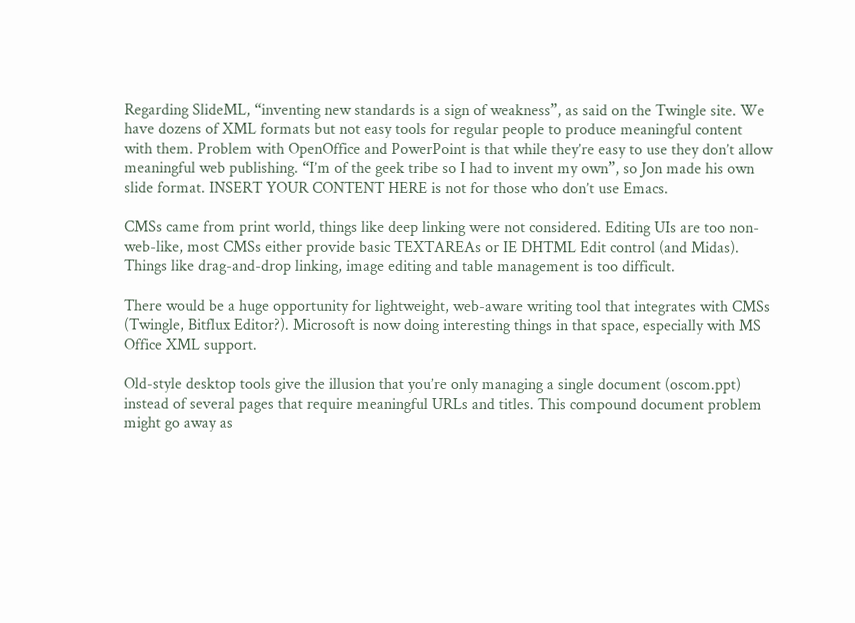Regarding SlideML, “inventing new standards is a sign of weakness”, as said on the Twingle site. We have dozens of XML formats but not easy tools for regular people to produce meaningful content with them. Problem with OpenOffice and PowerPoint is that while they’re easy to use they don’t allow meaningful web publishing. “I’m of the geek tribe so I had to invent my own”, so Jon made his own slide format. INSERT YOUR CONTENT HERE is not for those who don’t use Emacs.

CMSs came from print world, things like deep linking were not considered. Editing UIs are too non-web-like, most CMSs either provide basic TEXTAREAs or IE DHTML Edit control (and Midas). Things like drag-and-drop linking, image editing and table management is too difficult.

There would be a huge opportunity for lightweight, web-aware writing tool that integrates with CMSs (Twingle, Bitflux Editor?). Microsoft is now doing interesting things in that space, especially with MS Office XML support.

Old-style desktop tools give the illusion that you’re only managing a single document (oscom.ppt) instead of several pages that require meaningful URLs and titles. This compound document problem might go away as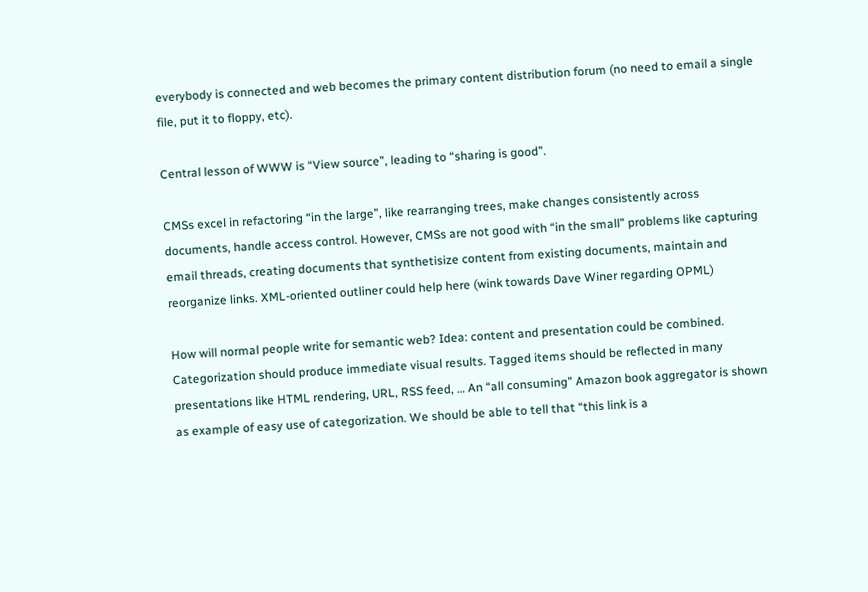everybody is connected and web becomes the primary content distribution forum (no need to email a single file, put it to floppy, etc).

Central lesson of WWW is “View source”, leading to “sharing is good”.

CMSs excel in refactoring “in the large”, like rearranging trees, make changes consistently across documents, handle access control. However, CMSs are not good with “in the small” problems like capturing email threads, creating documents that synthetisize content from existing documents, maintain and reorganize links. XML-oriented outliner could help here (wink towards Dave Winer regarding OPML)

How will normal people write for semantic web? Idea: content and presentation could be combined. Categorization should produce immediate visual results. Tagged items should be reflected in many presentations like HTML rendering, URL, RSS feed, … An “all consuming” Amazon book aggregator is shown as example of easy use of categorization. We should be able to tell that “this link is a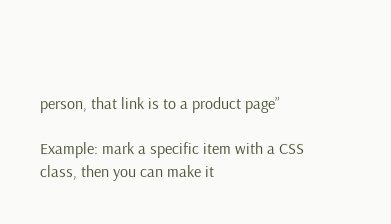person, that link is to a product page”

Example: mark a specific item with a CSS class, then you can make it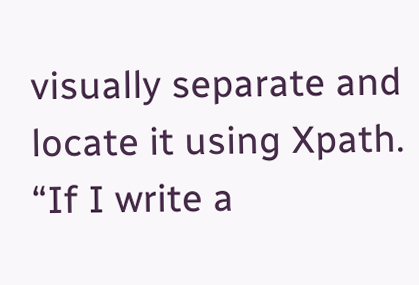visually separate and locate it using Xpath. “If I write a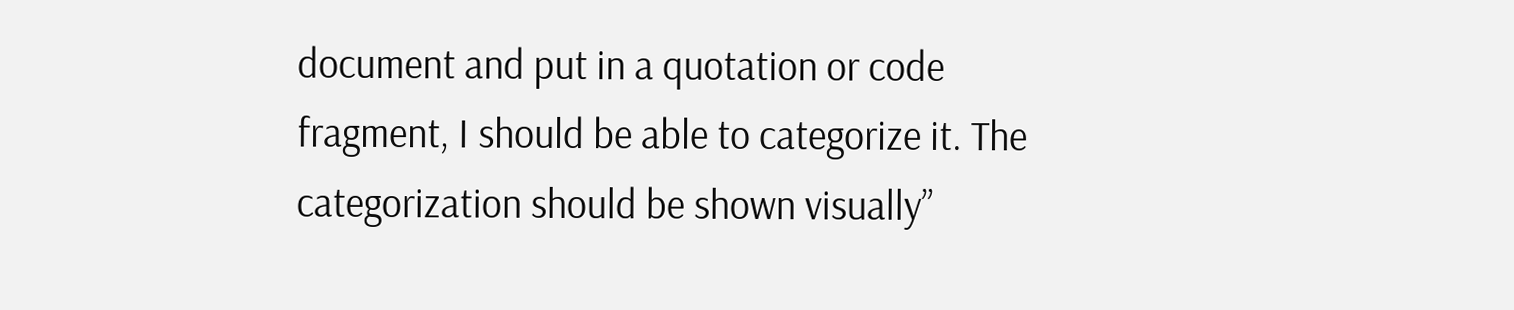document and put in a quotation or code fragment, I should be able to categorize it. The categorization should be shown visually”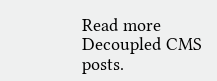Read more Decoupled CMS posts.